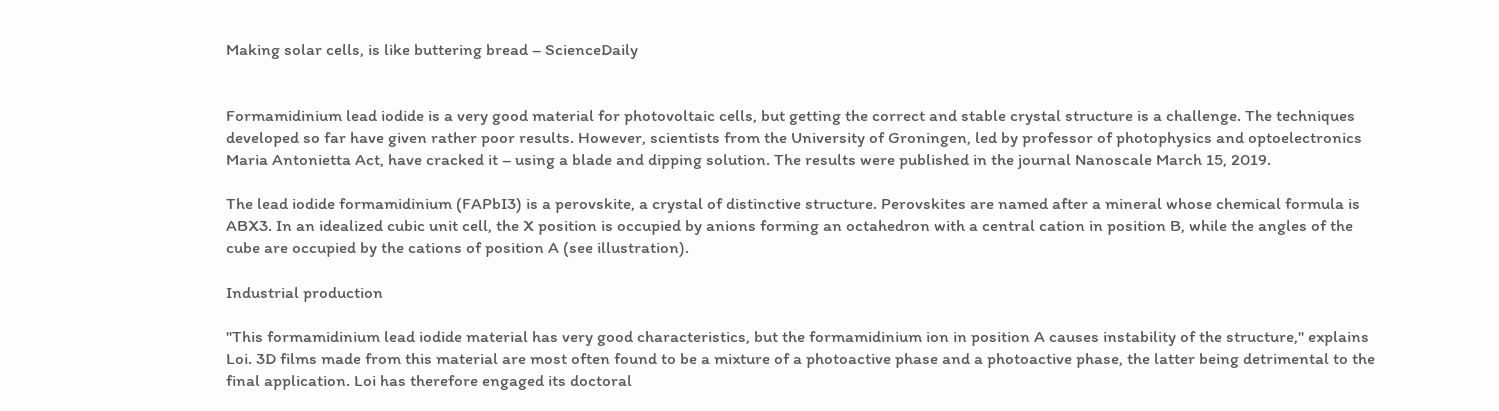Making solar cells, is like buttering bread – ScienceDaily


Formamidinium lead iodide is a very good material for photovoltaic cells, but getting the correct and stable crystal structure is a challenge. The techniques developed so far have given rather poor results. However, scientists from the University of Groningen, led by professor of photophysics and optoelectronics Maria Antonietta Act, have cracked it – using a blade and dipping solution. The results were published in the journal Nanoscale March 15, 2019.

The lead iodide formamidinium (FAPbI3) is a perovskite, a crystal of distinctive structure. Perovskites are named after a mineral whose chemical formula is ABX3. In an idealized cubic unit cell, the X position is occupied by anions forming an octahedron with a central cation in position B, while the angles of the cube are occupied by the cations of position A (see illustration).

Industrial production

"This formamidinium lead iodide material has very good characteristics, but the formamidinium ion in position A causes instability of the structure," explains Loi. 3D films made from this material are most often found to be a mixture of a photoactive phase and a photoactive phase, the latter being detrimental to the final application. Loi has therefore engaged its doctoral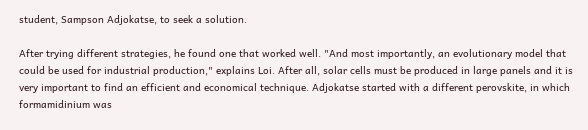student, Sampson Adjokatse, to seek a solution.

After trying different strategies, he found one that worked well. "And most importantly, an evolutionary model that could be used for industrial production," explains Loi. After all, solar cells must be produced in large panels and it is very important to find an efficient and economical technique. Adjokatse started with a different perovskite, in which formamidinium was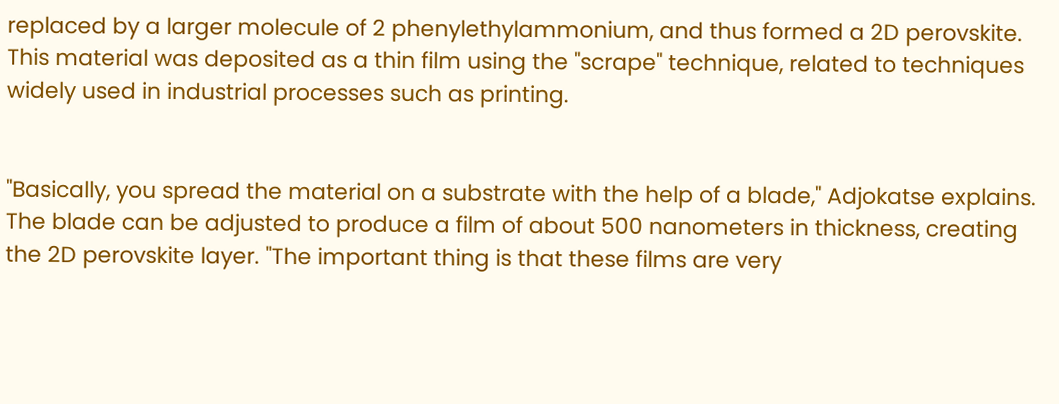replaced by a larger molecule of 2 phenylethylammonium, and thus formed a 2D perovskite. This material was deposited as a thin film using the "scrape" technique, related to techniques widely used in industrial processes such as printing.


"Basically, you spread the material on a substrate with the help of a blade," Adjokatse explains. The blade can be adjusted to produce a film of about 500 nanometers in thickness, creating the 2D perovskite layer. "The important thing is that these films are very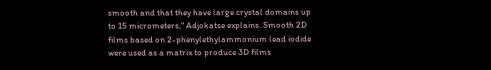smooth and that they have large crystal domains up to 15 micrometers," Adjokatse explains. Smooth 2D films based on 2-phenylethylammonium lead iodide were used as a matrix to produce 3D films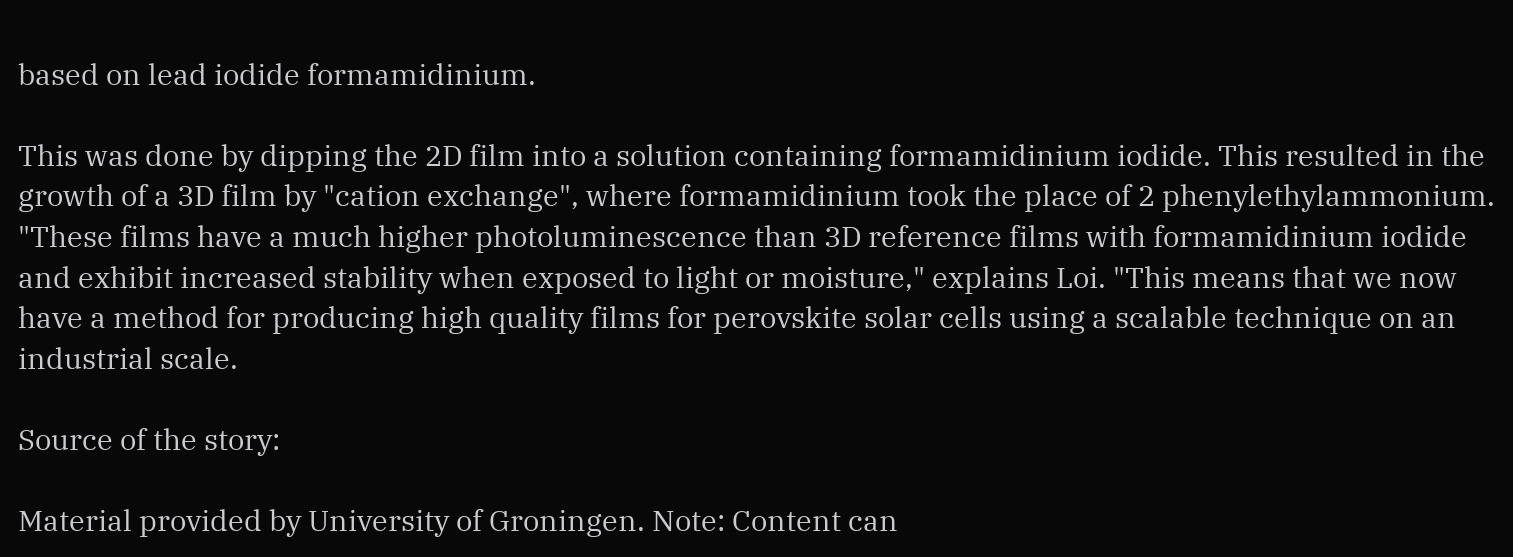based on lead iodide formamidinium.

This was done by dipping the 2D film into a solution containing formamidinium iodide. This resulted in the growth of a 3D film by "cation exchange", where formamidinium took the place of 2 phenylethylammonium. "These films have a much higher photoluminescence than 3D reference films with formamidinium iodide and exhibit increased stability when exposed to light or moisture," explains Loi. "This means that we now have a method for producing high quality films for perovskite solar cells using a scalable technique on an industrial scale.

Source of the story:

Material provided by University of Groningen. Note: Content can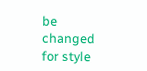be changed for style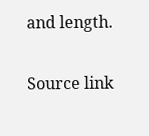and length.


Source link